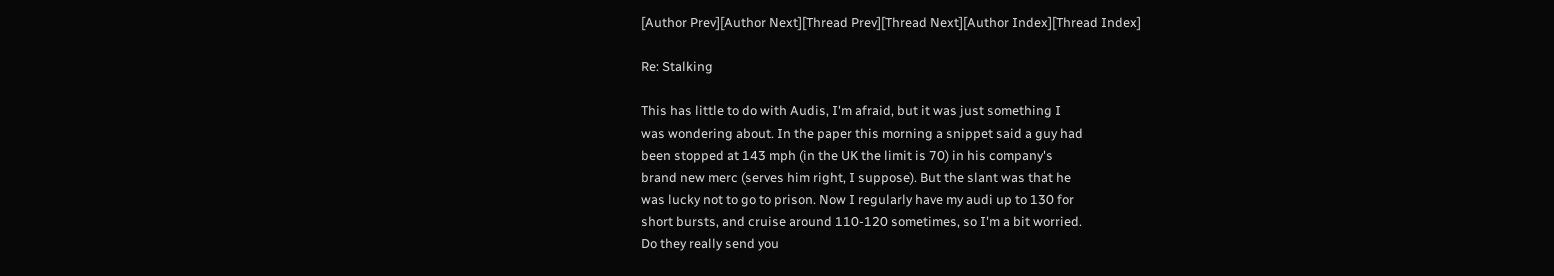[Author Prev][Author Next][Thread Prev][Thread Next][Author Index][Thread Index]

Re: Stalking

This has little to do with Audis, I'm afraid, but it was just something I
was wondering about. In the paper this morning a snippet said a guy had
been stopped at 143 mph (in the UK the limit is 70) in his company's
brand new merc (serves him right, I suppose). But the slant was that he
was lucky not to go to prison. Now I regularly have my audi up to 130 for
short bursts, and cruise around 110-120 sometimes, so I'm a bit worried.
Do they really send you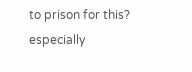to prison for this? especially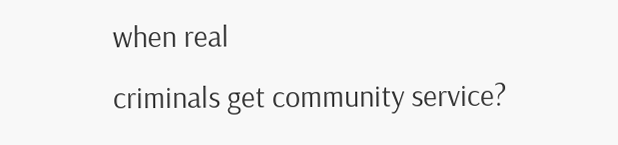when real
criminals get community service?